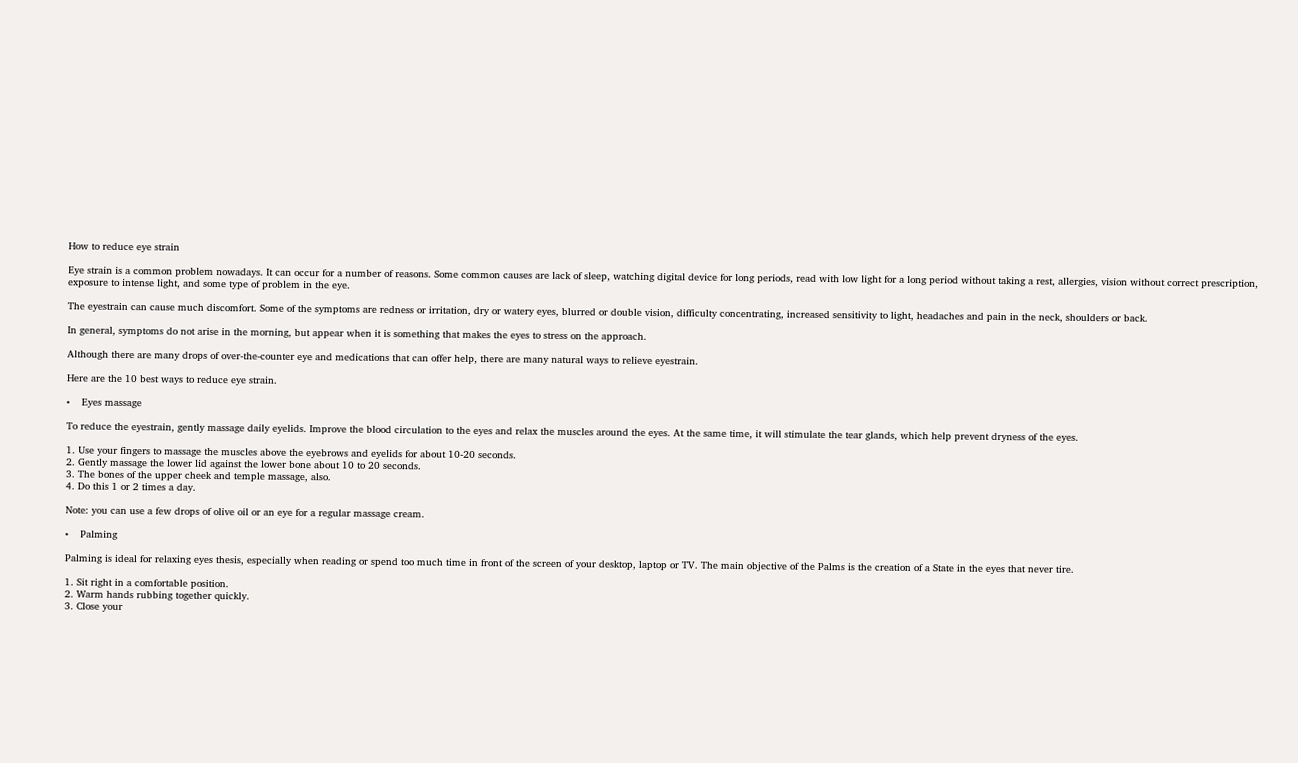How to reduce eye strain

Eye strain is a common problem nowadays. It can occur for a number of reasons. Some common causes are lack of sleep, watching digital device for long periods, read with low light for a long period without taking a rest, allergies, vision without correct prescription, exposure to intense light, and some type of problem in the eye.

The eyestrain can cause much discomfort. Some of the symptoms are redness or irritation, dry or watery eyes, blurred or double vision, difficulty concentrating, increased sensitivity to light, headaches and pain in the neck, shoulders or back.

In general, symptoms do not arise in the morning, but appear when it is something that makes the eyes to stress on the approach.

Although there are many drops of over-the-counter eye and medications that can offer help, there are many natural ways to relieve eyestrain.

Here are the 10 best ways to reduce eye strain.

•    Eyes massage

To reduce the eyestrain, gently massage daily eyelids. Improve the blood circulation to the eyes and relax the muscles around the eyes. At the same time, it will stimulate the tear glands, which help prevent dryness of the eyes.

1. Use your fingers to massage the muscles above the eyebrows and eyelids for about 10-20 seconds.
2. Gently massage the lower lid against the lower bone about 10 to 20 seconds.
3. The bones of the upper cheek and temple massage, also.
4. Do this 1 or 2 times a day.

Note: you can use a few drops of olive oil or an eye for a regular massage cream.

•    Palming

Palming is ideal for relaxing eyes thesis, especially when reading or spend too much time in front of the screen of your desktop, laptop or TV. The main objective of the Palms is the creation of a State in the eyes that never tire.

1. Sit right in a comfortable position.
2. Warm hands rubbing together quickly.
3. Close your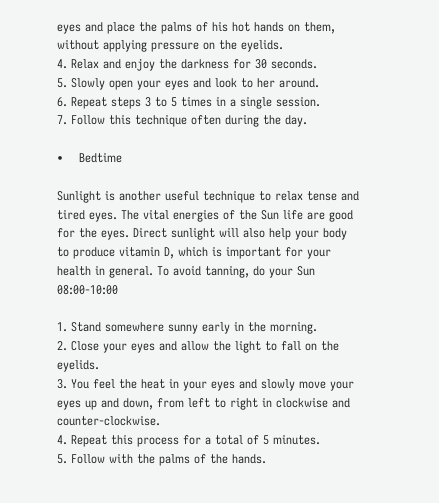eyes and place the palms of his hot hands on them, without applying pressure on the eyelids.
4. Relax and enjoy the darkness for 30 seconds.
5. Slowly open your eyes and look to her around.
6. Repeat steps 3 to 5 times in a single session.
7. Follow this technique often during the day.

•    Bedtime

Sunlight is another useful technique to relax tense and tired eyes. The vital energies of the Sun life are good for the eyes. Direct sunlight will also help your body to produce vitamin D, which is important for your health in general. To avoid tanning, do your Sun 08:00-10:00

1. Stand somewhere sunny early in the morning.
2. Close your eyes and allow the light to fall on the eyelids.
3. You feel the heat in your eyes and slowly move your eyes up and down, from left to right in clockwise and counter-clockwise.
4. Repeat this process for a total of 5 minutes.
5. Follow with the palms of the hands.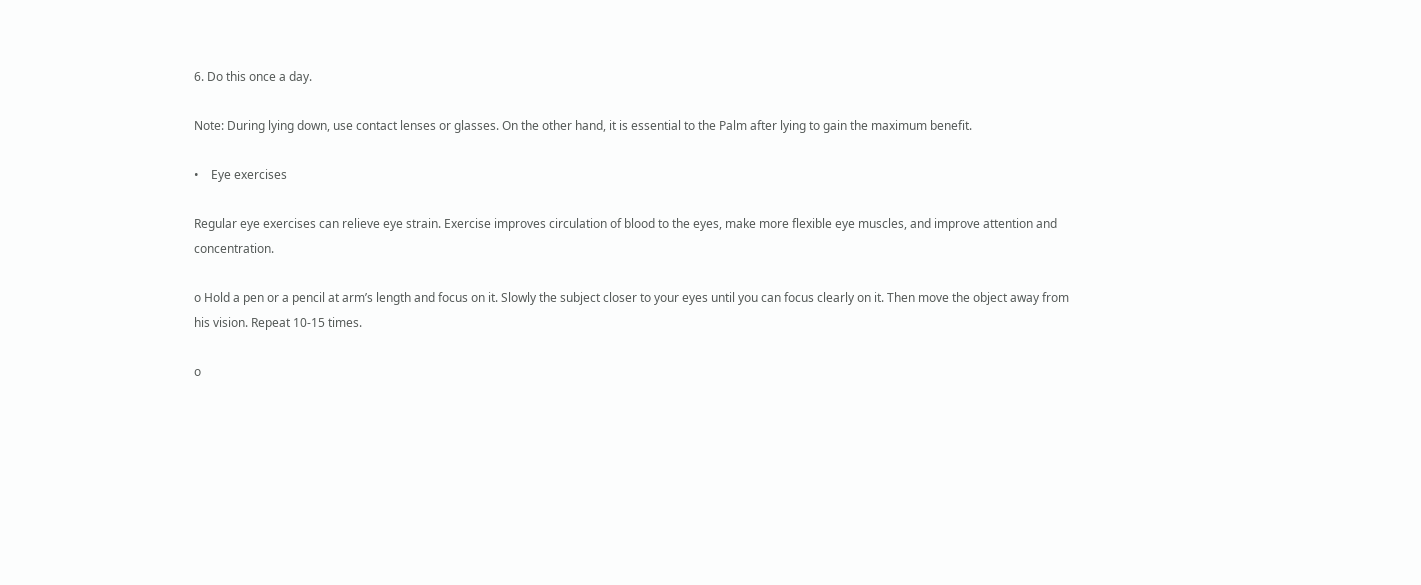6. Do this once a day.

Note: During lying down, use contact lenses or glasses. On the other hand, it is essential to the Palm after lying to gain the maximum benefit.

•    Eye exercises

Regular eye exercises can relieve eye strain. Exercise improves circulation of blood to the eyes, make more flexible eye muscles, and improve attention and concentration.

o Hold a pen or a pencil at arm’s length and focus on it. Slowly the subject closer to your eyes until you can focus clearly on it. Then move the object away from his vision. Repeat 10-15 times.

o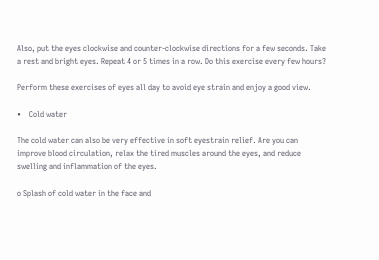Also, put the eyes clockwise and counter-clockwise directions for a few seconds. Take a rest and bright eyes. Repeat 4 or 5 times in a row. Do this exercise every few hours?

Perform these exercises of eyes all day to avoid eye strain and enjoy a good view.

•    Cold water

The cold water can also be very effective in soft eyestrain relief. Are you can improve blood circulation, relax the tired muscles around the eyes, and reduce swelling and inflammation of the eyes.

o Splash of cold water in the face and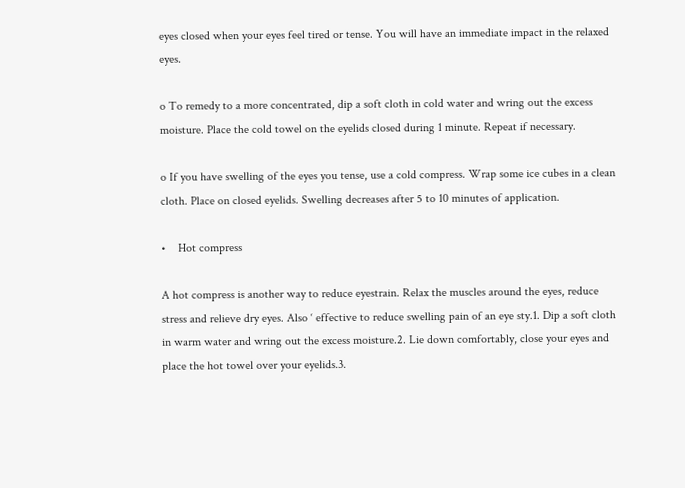eyes closed when your eyes feel tired or tense. You will have an immediate impact in the relaxed eyes.

o To remedy to a more concentrated, dip a soft cloth in cold water and wring out the excess moisture. Place the cold towel on the eyelids closed during 1 minute. Repeat if necessary.

o If you have swelling of the eyes you tense, use a cold compress. Wrap some ice cubes in a clean cloth. Place on closed eyelids. Swelling decreases after 5 to 10 minutes of application.

•    Hot compress

A hot compress is another way to reduce eyestrain. Relax the muscles around the eyes, reduce stress and relieve dry eyes. Also ‘ effective to reduce swelling pain of an eye sty.1. Dip a soft cloth in warm water and wring out the excess moisture.2. Lie down comfortably, close your eyes and place the hot towel over your eyelids.3.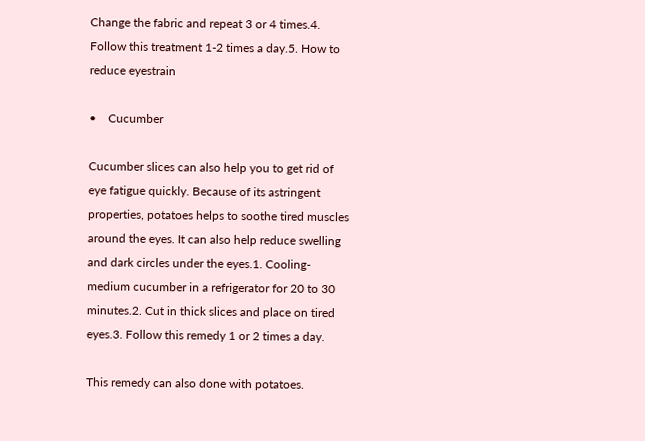Change the fabric and repeat 3 or 4 times.4. Follow this treatment 1-2 times a day.5. How to reduce eyestrain

•    Cucumber

Cucumber slices can also help you to get rid of eye fatigue quickly. Because of its astringent properties, potatoes helps to soothe tired muscles around the eyes. It can also help reduce swelling and dark circles under the eyes.1. Cooling-medium cucumber in a refrigerator for 20 to 30 minutes.2. Cut in thick slices and place on tired eyes.3. Follow this remedy 1 or 2 times a day.

This remedy can also done with potatoes.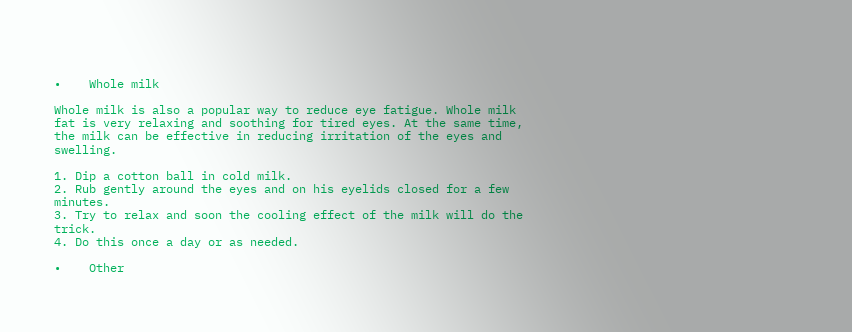•    Whole milk

Whole milk is also a popular way to reduce eye fatigue. Whole milk fat is very relaxing and soothing for tired eyes. At the same time, the milk can be effective in reducing irritation of the eyes and swelling.

1. Dip a cotton ball in cold milk.
2. Rub gently around the eyes and on his eyelids closed for a few minutes.
3. Try to relax and soon the cooling effect of the milk will do the trick.
4. Do this once a day or as needed.

•    Other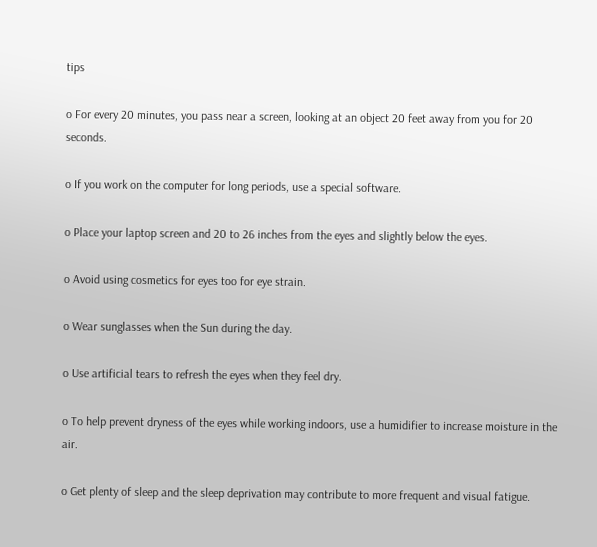tips

o For every 20 minutes, you pass near a screen, looking at an object 20 feet away from you for 20 seconds.

o If you work on the computer for long periods, use a special software.

o Place your laptop screen and 20 to 26 inches from the eyes and slightly below the eyes.

o Avoid using cosmetics for eyes too for eye strain.

o Wear sunglasses when the Sun during the day.

o Use artificial tears to refresh the eyes when they feel dry.

o To help prevent dryness of the eyes while working indoors, use a humidifier to increase moisture in the air.

o Get plenty of sleep and the sleep deprivation may contribute to more frequent and visual fatigue.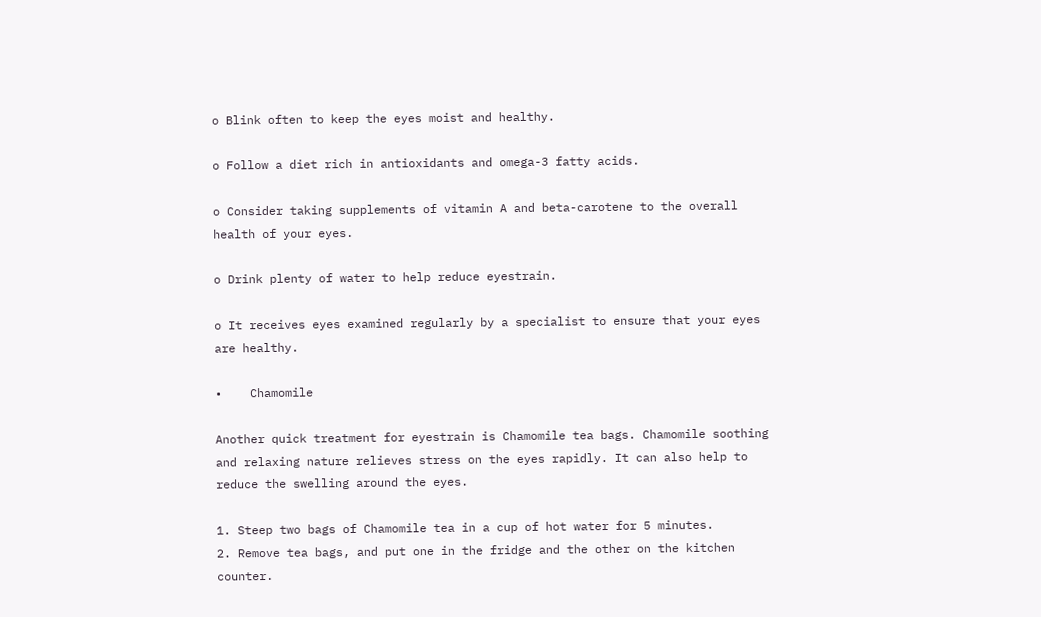o Blink often to keep the eyes moist and healthy.

o Follow a diet rich in antioxidants and omega-3 fatty acids.

o Consider taking supplements of vitamin A and beta-carotene to the overall health of your eyes.

o Drink plenty of water to help reduce eyestrain.

o It receives eyes examined regularly by a specialist to ensure that your eyes are healthy.

•    Chamomile

Another quick treatment for eyestrain is Chamomile tea bags. Chamomile soothing and relaxing nature relieves stress on the eyes rapidly. It can also help to reduce the swelling around the eyes.

1. Steep two bags of Chamomile tea in a cup of hot water for 5 minutes.
2. Remove tea bags, and put one in the fridge and the other on the kitchen counter.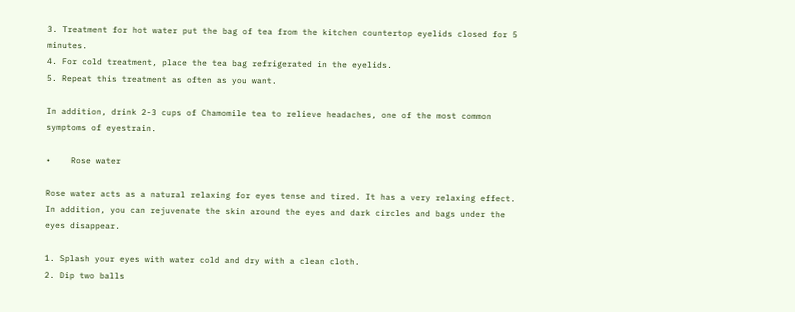3. Treatment for hot water put the bag of tea from the kitchen countertop eyelids closed for 5 minutes.
4. For cold treatment, place the tea bag refrigerated in the eyelids.
5. Repeat this treatment as often as you want.

In addition, drink 2-3 cups of Chamomile tea to relieve headaches, one of the most common symptoms of eyestrain.

•    Rose water

Rose water acts as a natural relaxing for eyes tense and tired. It has a very relaxing effect. In addition, you can rejuvenate the skin around the eyes and dark circles and bags under the eyes disappear.

1. Splash your eyes with water cold and dry with a clean cloth.
2. Dip two balls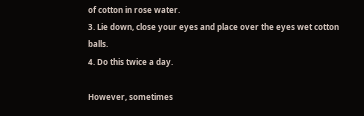of cotton in rose water.
3. Lie down, close your eyes and place over the eyes wet cotton balls.
4. Do this twice a day.

However, sometimes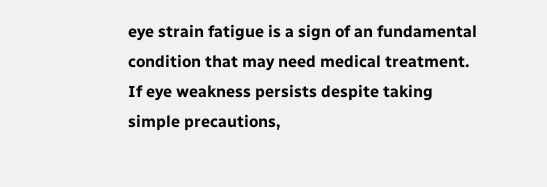eye strain fatigue is a sign of an fundamental condition that may need medical treatment. If eye weakness persists despite taking simple precautions,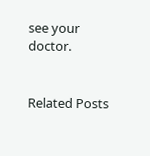see your doctor.


Related Posts